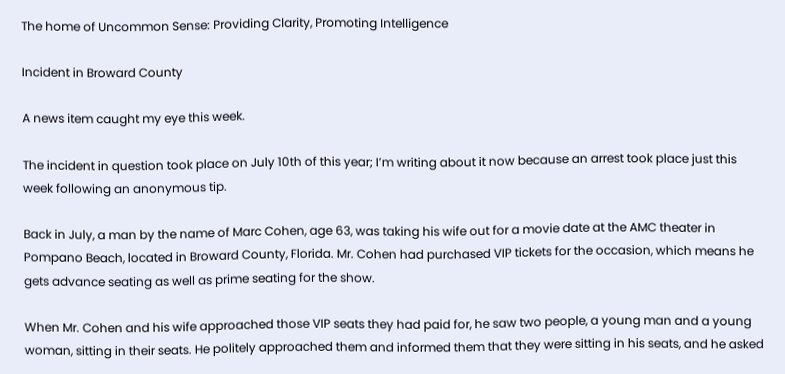The home of Uncommon Sense: Providing Clarity, Promoting Intelligence

Incident in Broward County

A news item caught my eye this week.

The incident in question took place on July 10th of this year; I’m writing about it now because an arrest took place just this week following an anonymous tip.

Back in July, a man by the name of Marc Cohen, age 63, was taking his wife out for a movie date at the AMC theater in Pompano Beach, located in Broward County, Florida. Mr. Cohen had purchased VIP tickets for the occasion, which means he gets advance seating as well as prime seating for the show.

When Mr. Cohen and his wife approached those VIP seats they had paid for, he saw two people, a young man and a young woman, sitting in their seats. He politely approached them and informed them that they were sitting in his seats, and he asked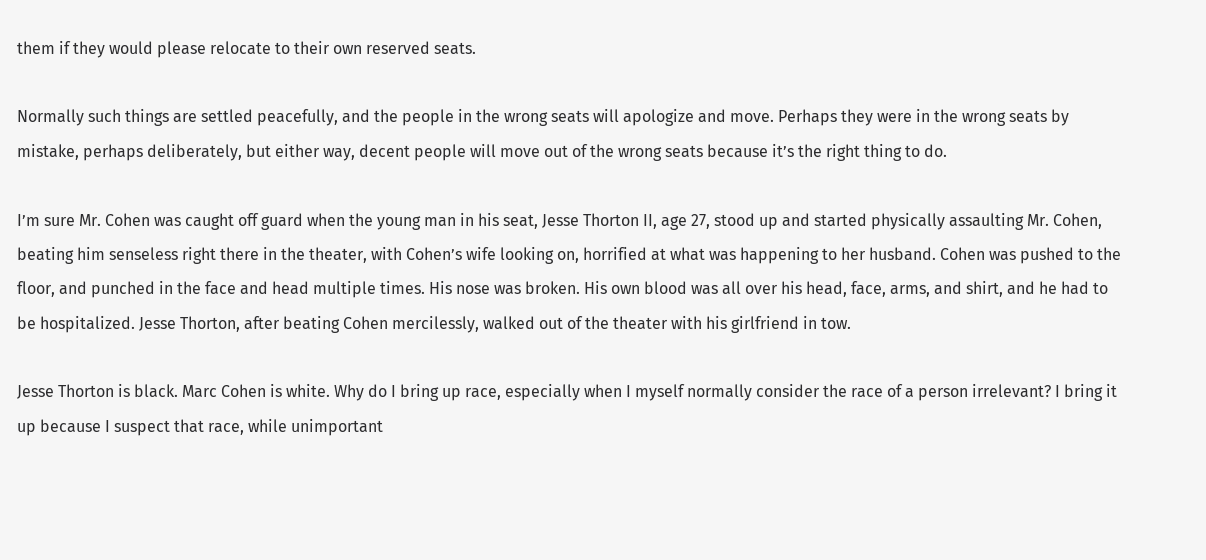them if they would please relocate to their own reserved seats.

Normally such things are settled peacefully, and the people in the wrong seats will apologize and move. Perhaps they were in the wrong seats by mistake, perhaps deliberately, but either way, decent people will move out of the wrong seats because it’s the right thing to do.

I’m sure Mr. Cohen was caught off guard when the young man in his seat, Jesse Thorton II, age 27, stood up and started physically assaulting Mr. Cohen, beating him senseless right there in the theater, with Cohen’s wife looking on, horrified at what was happening to her husband. Cohen was pushed to the floor, and punched in the face and head multiple times. His nose was broken. His own blood was all over his head, face, arms, and shirt, and he had to be hospitalized. Jesse Thorton, after beating Cohen mercilessly, walked out of the theater with his girlfriend in tow.

Jesse Thorton is black. Marc Cohen is white. Why do I bring up race, especially when I myself normally consider the race of a person irrelevant? I bring it up because I suspect that race, while unimportant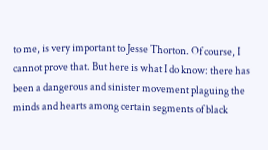to me, is very important to Jesse Thorton. Of course, I cannot prove that. But here is what I do know: there has been a dangerous and sinister movement plaguing the minds and hearts among certain segments of black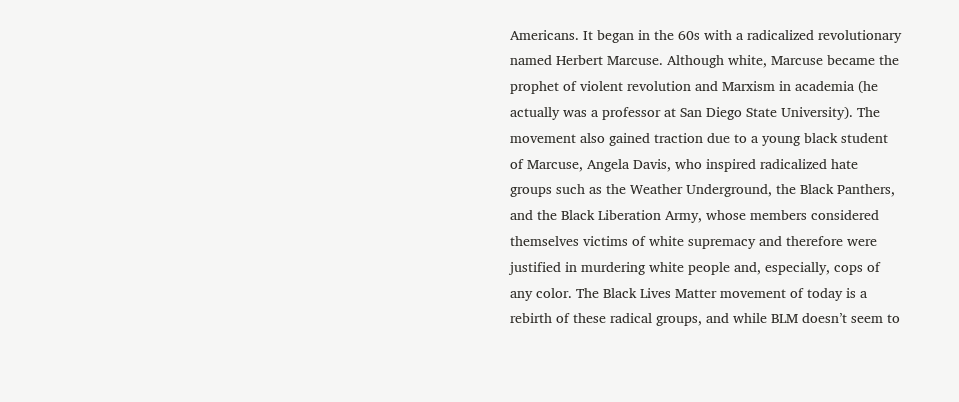Americans. It began in the 60s with a radicalized revolutionary named Herbert Marcuse. Although white, Marcuse became the prophet of violent revolution and Marxism in academia (he actually was a professor at San Diego State University). The movement also gained traction due to a young black student of Marcuse, Angela Davis, who inspired radicalized hate groups such as the Weather Underground, the Black Panthers, and the Black Liberation Army, whose members considered themselves victims of white supremacy and therefore were justified in murdering white people and, especially, cops of any color. The Black Lives Matter movement of today is a rebirth of these radical groups, and while BLM doesn’t seem to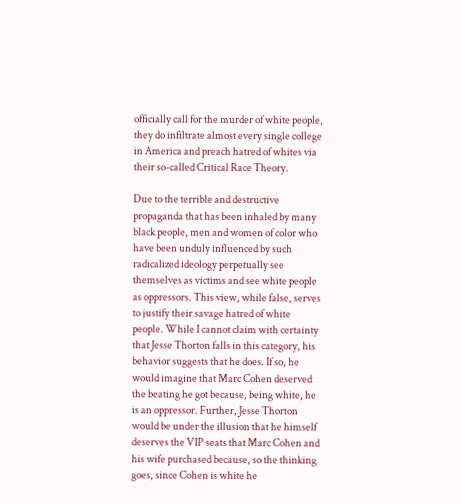officially call for the murder of white people, they do infiltrate almost every single college in America and preach hatred of whites via their so-called Critical Race Theory.

Due to the terrible and destructive propaganda that has been inhaled by many black people, men and women of color who have been unduly influenced by such radicalized ideology perpetually see themselves as victims and see white people as oppressors. This view, while false, serves to justify their savage hatred of white people. While I cannot claim with certainty that Jesse Thorton falls in this category, his behavior suggests that he does. If so, he would imagine that Marc Cohen deserved the beating he got because, being white, he is an oppressor. Further, Jesse Thorton would be under the illusion that he himself deserves the VIP seats that Marc Cohen and his wife purchased because, so the thinking goes, since Cohen is white he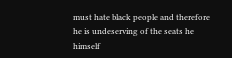must hate black people and therefore he is undeserving of the seats he himself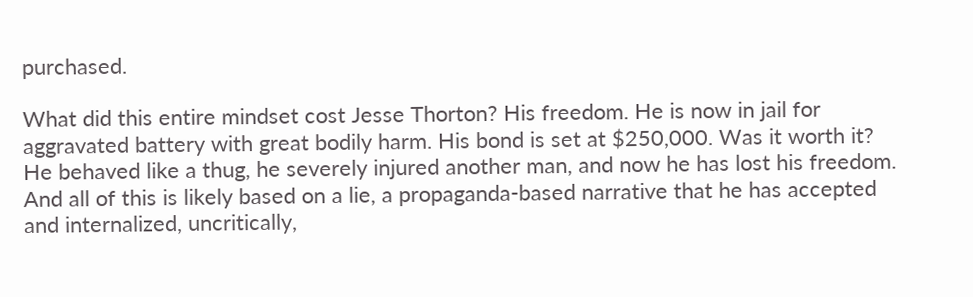purchased.

What did this entire mindset cost Jesse Thorton? His freedom. He is now in jail for aggravated battery with great bodily harm. His bond is set at $250,000. Was it worth it? He behaved like a thug, he severely injured another man, and now he has lost his freedom. And all of this is likely based on a lie, a propaganda-based narrative that he has accepted and internalized, uncritically,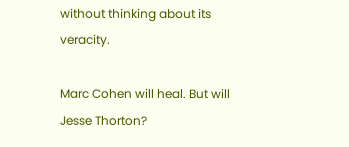without thinking about its veracity.

Marc Cohen will heal. But will Jesse Thorton?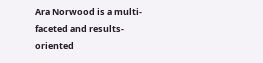Ara Norwood is a multi-faceted and results-oriented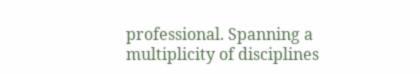professional. Spanning a multiplicity of disciplines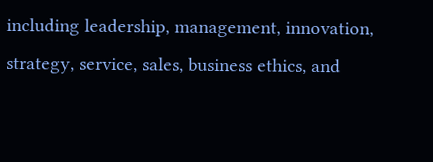including leadership, management, innovation, strategy, service, sales, business ethics, and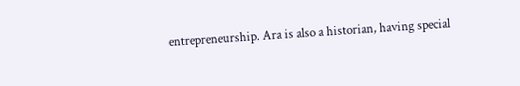entrepreneurship. Ara is also a historian, having special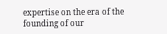expertise on the era of the founding of our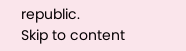republic.
Skip to content